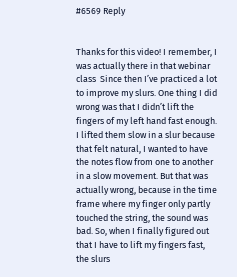#6569 Reply


Thanks for this video! I remember, I was actually there in that webinar class  Since then I’ve practiced a lot to improve my slurs. One thing I did wrong was that I didn’t lift the fingers of my left hand fast enough. I lifted them slow in a slur because that felt natural, I wanted to have the notes flow from one to another in a slow movement. But that was actually wrong, because in the time frame where my finger only partly touched the string, the sound was bad. So, when I finally figured out that I have to lift my fingers fast, the slurs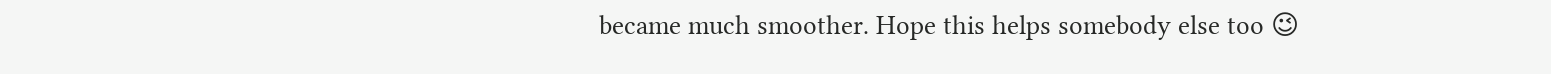became much smoother. Hope this helps somebody else too 😉